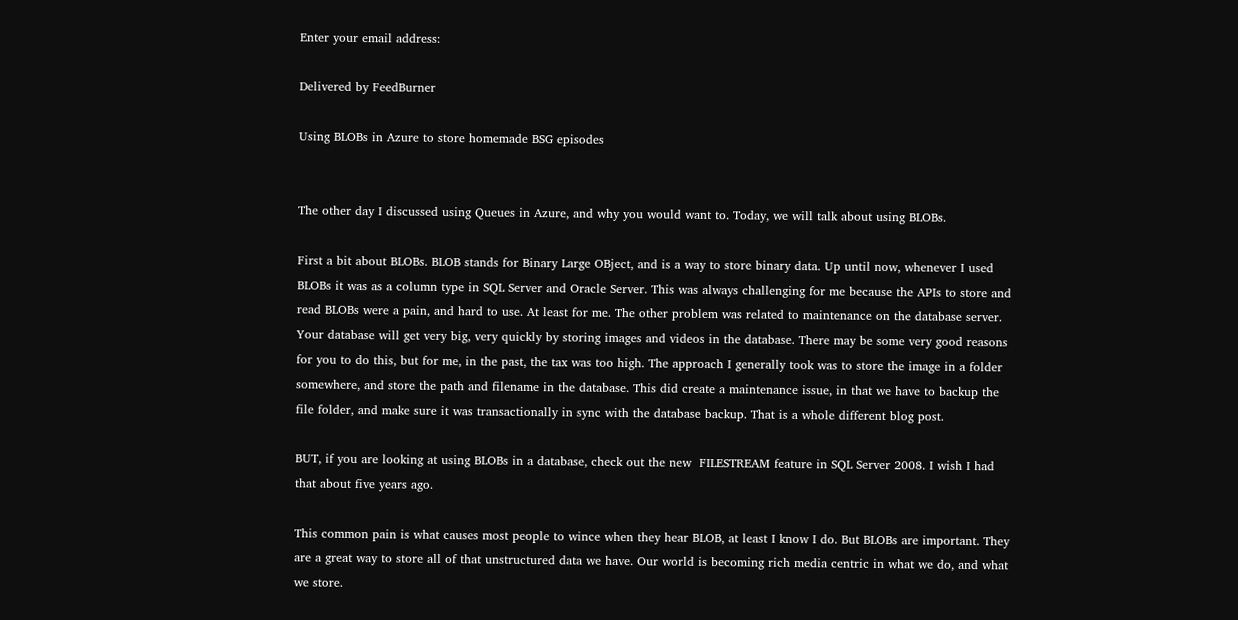Enter your email address:

Delivered by FeedBurner

Using BLOBs in Azure to store homemade BSG episodes


The other day I discussed using Queues in Azure, and why you would want to. Today, we will talk about using BLOBs.

First a bit about BLOBs. BLOB stands for Binary Large OBject, and is a way to store binary data. Up until now, whenever I used BLOBs it was as a column type in SQL Server and Oracle Server. This was always challenging for me because the APIs to store and read BLOBs were a pain, and hard to use. At least for me. The other problem was related to maintenance on the database server. Your database will get very big, very quickly by storing images and videos in the database. There may be some very good reasons for you to do this, but for me, in the past, the tax was too high. The approach I generally took was to store the image in a folder somewhere, and store the path and filename in the database. This did create a maintenance issue, in that we have to backup the file folder, and make sure it was transactionally in sync with the database backup. That is a whole different blog post.

BUT, if you are looking at using BLOBs in a database, check out the new  FILESTREAM feature in SQL Server 2008. I wish I had that about five years ago.

This common pain is what causes most people to wince when they hear BLOB, at least I know I do. But BLOBs are important. They are a great way to store all of that unstructured data we have. Our world is becoming rich media centric in what we do, and what we store.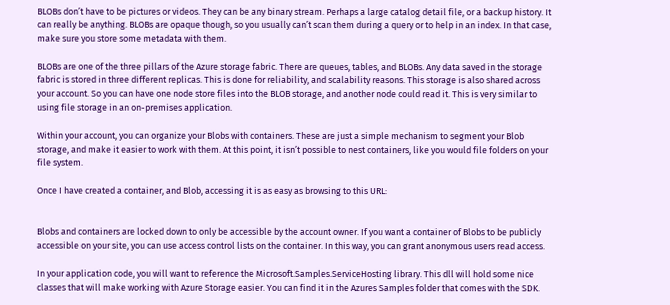BLOBs don’t have to be pictures or videos. They can be any binary stream. Perhaps a large catalog detail file, or a backup history. It can really be anything. BLOBs are opaque though, so you usually can’t scan them during a query or to help in an index. In that case, make sure you store some metadata with them.

BLOBs are one of the three pillars of the Azure storage fabric. There are queues, tables, and BLOBs. Any data saved in the storage fabric is stored in three different replicas. This is done for reliability, and scalability reasons. This storage is also shared across your account. So you can have one node store files into the BLOB storage, and another node could read it. This is very similar to using file storage in an on-premises application.

Within your account, you can organize your Blobs with containers. These are just a simple mechanism to segment your Blob storage, and make it easier to work with them. At this point, it isn’t possible to nest containers, like you would file folders on your file system.

Once I have created a container, and Blob, accessing it is as easy as browsing to this URL:


Blobs and containers are locked down to only be accessible by the account owner. If you want a container of Blobs to be publicly accessible on your site, you can use access control lists on the container. In this way, you can grant anonymous users read access.

In your application code, you will want to reference the Microsoft.Samples.ServiceHosting library. This dll will hold some nice classes that will make working with Azure Storage easier. You can find it in the Azures Samples folder that comes with the SDK.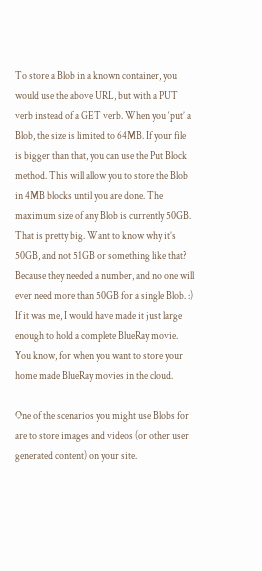To store a Blob in a known container, you would use the above URL, but with a PUT verb instead of a GET verb. When you ‘put’ a Blob, the size is limited to 64MB. If your file is bigger than that, you can use the Put Block method. This will allow you to store the Blob in 4MB blocks until you are done. The maximum size of any Blob is currently 50GB. That is pretty big. Want to know why it’s 50GB, and not 51GB or something like that? Because they needed a number, and no one will ever need more than 50GB for a single Blob. :) If it was me, I would have made it just large enough to hold a complete BlueRay movie. You know, for when you want to store your home made BlueRay movies in the cloud.

One of the scenarios you might use Blobs for are to store images and videos (or other user generated content) on your site.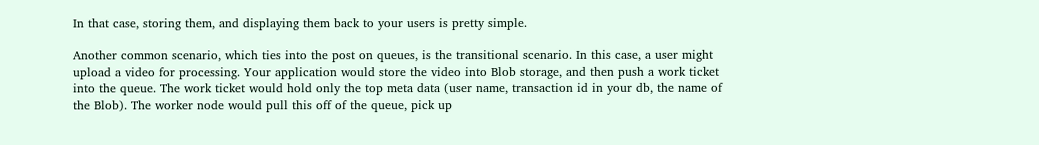In that case, storing them, and displaying them back to your users is pretty simple.

Another common scenario, which ties into the post on queues, is the transitional scenario. In this case, a user might upload a video for processing. Your application would store the video into Blob storage, and then push a work ticket into the queue. The work ticket would hold only the top meta data (user name, transaction id in your db, the name of the Blob). The worker node would pull this off of the queue, pick up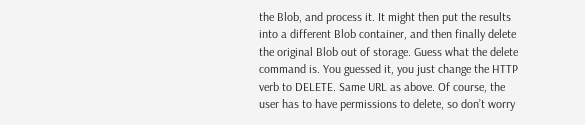the Blob, and process it. It might then put the results into a different Blob container, and then finally delete the original Blob out of storage. Guess what the delete command is. You guessed it, you just change the HTTP verb to DELETE. Same URL as above. Of course, the user has to have permissions to delete, so don’t worry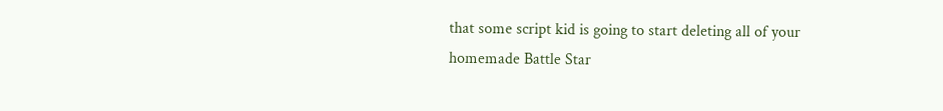that some script kid is going to start deleting all of your homemade Battle Star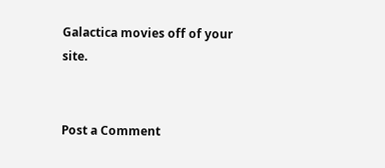Galactica movies off of your site.


Post a Comment